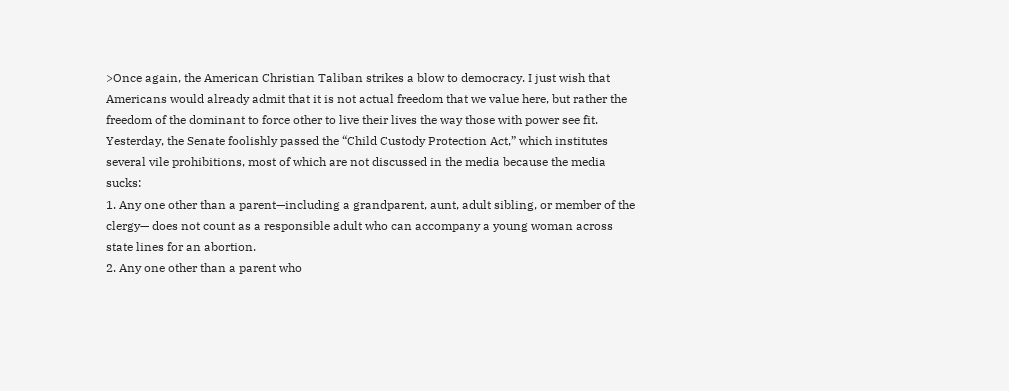>Once again, the American Christian Taliban strikes a blow to democracy. I just wish that Americans would already admit that it is not actual freedom that we value here, but rather the freedom of the dominant to force other to live their lives the way those with power see fit. Yesterday, the Senate foolishly passed the “Child Custody Protection Act,” which institutes several vile prohibitions, most of which are not discussed in the media because the media sucks:
1. Any one other than a parent—including a grandparent, aunt, adult sibling, or member of the clergy— does not count as a responsible adult who can accompany a young woman across state lines for an abortion.
2. Any one other than a parent who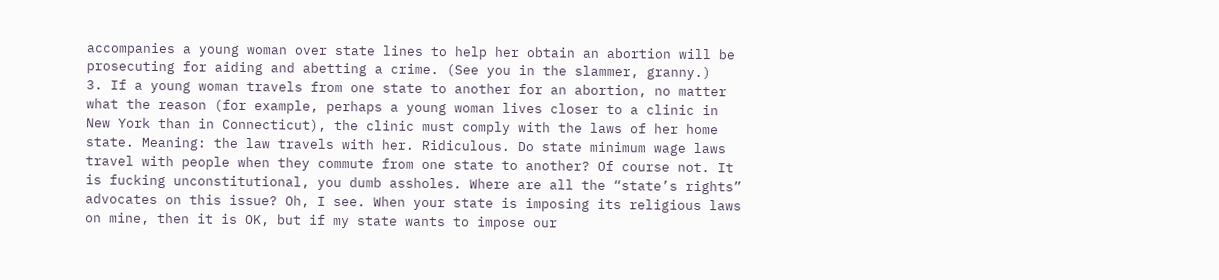accompanies a young woman over state lines to help her obtain an abortion will be prosecuting for aiding and abetting a crime. (See you in the slammer, granny.)
3. If a young woman travels from one state to another for an abortion, no matter what the reason (for example, perhaps a young woman lives closer to a clinic in New York than in Connecticut), the clinic must comply with the laws of her home state. Meaning: the law travels with her. Ridiculous. Do state minimum wage laws travel with people when they commute from one state to another? Of course not. It is fucking unconstitutional, you dumb assholes. Where are all the “state’s rights” advocates on this issue? Oh, I see. When your state is imposing its religious laws on mine, then it is OK, but if my state wants to impose our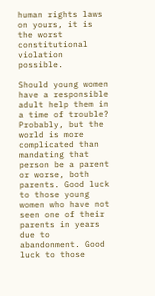human rights laws on yours, it is the worst constitutional violation possible.

Should young women have a responsible adult help them in a time of trouble? Probably, but the world is more complicated than mandating that person be a parent or worse, both parents. Good luck to those young women who have not seen one of their parents in years due to abandonment. Good luck to those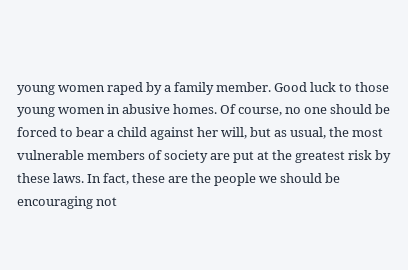young women raped by a family member. Good luck to those young women in abusive homes. Of course, no one should be forced to bear a child against her will, but as usual, the most vulnerable members of society are put at the greatest risk by these laws. In fact, these are the people we should be encouraging not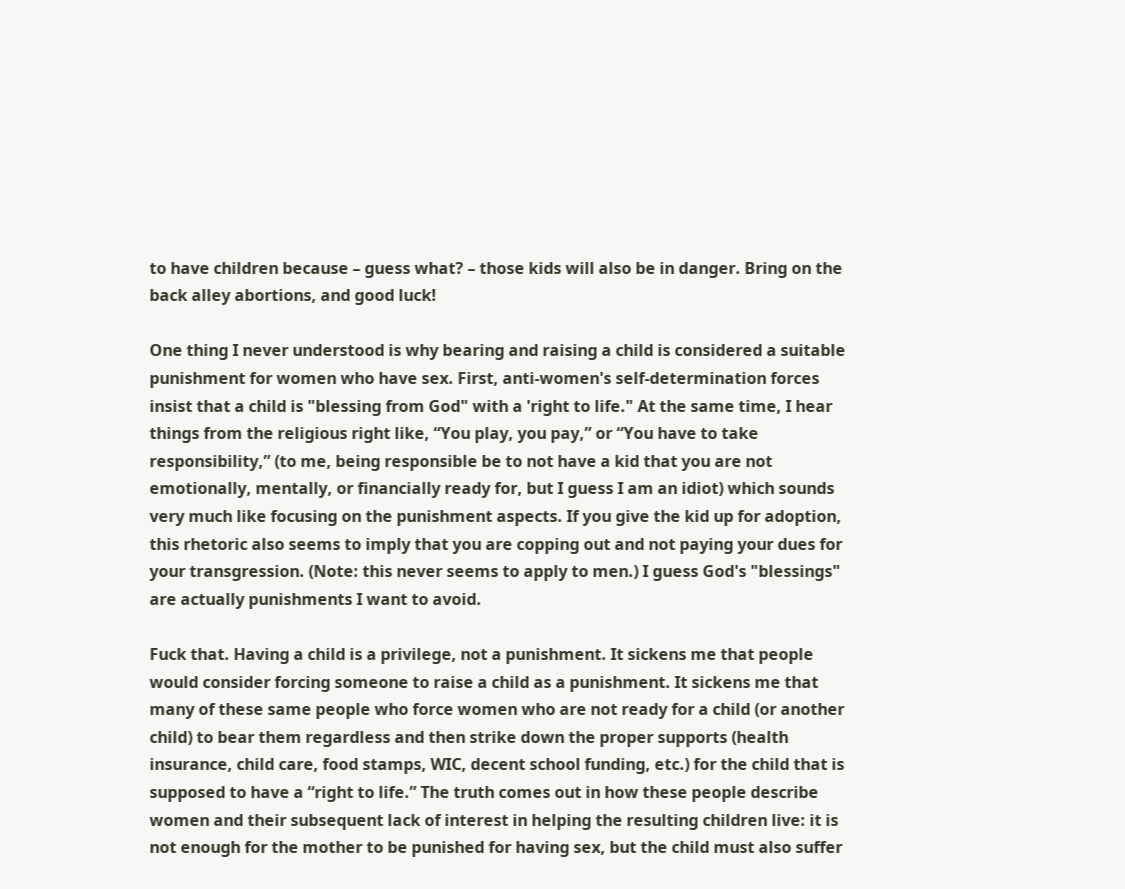to have children because – guess what? – those kids will also be in danger. Bring on the back alley abortions, and good luck!

One thing I never understood is why bearing and raising a child is considered a suitable punishment for women who have sex. First, anti-women's self-determination forces insist that a child is "blessing from God" with a 'right to life." At the same time, I hear things from the religious right like, “You play, you pay,” or “You have to take responsibility,” (to me, being responsible be to not have a kid that you are not emotionally, mentally, or financially ready for, but I guess I am an idiot) which sounds very much like focusing on the punishment aspects. If you give the kid up for adoption, this rhetoric also seems to imply that you are copping out and not paying your dues for your transgression. (Note: this never seems to apply to men.) I guess God's "blessings" are actually punishments I want to avoid.

Fuck that. Having a child is a privilege, not a punishment. It sickens me that people would consider forcing someone to raise a child as a punishment. It sickens me that many of these same people who force women who are not ready for a child (or another child) to bear them regardless and then strike down the proper supports (health insurance, child care, food stamps, WIC, decent school funding, etc.) for the child that is supposed to have a “right to life.” The truth comes out in how these people describe women and their subsequent lack of interest in helping the resulting children live: it is not enough for the mother to be punished for having sex, but the child must also suffer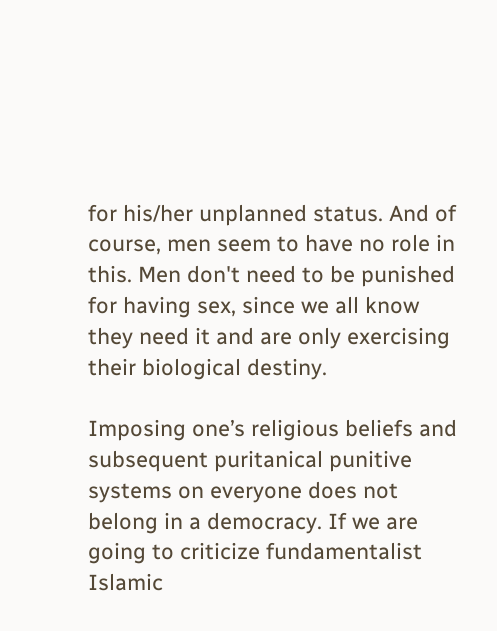for his/her unplanned status. And of course, men seem to have no role in this. Men don't need to be punished for having sex, since we all know they need it and are only exercising their biological destiny.

Imposing one’s religious beliefs and subsequent puritanical punitive systems on everyone does not belong in a democracy. If we are going to criticize fundamentalist Islamic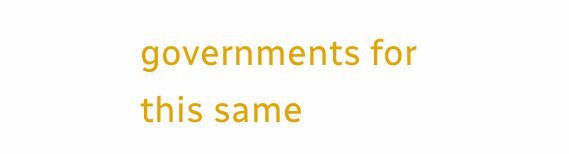governments for this same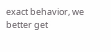exact behavior, we better get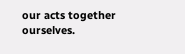our acts together ourselves.